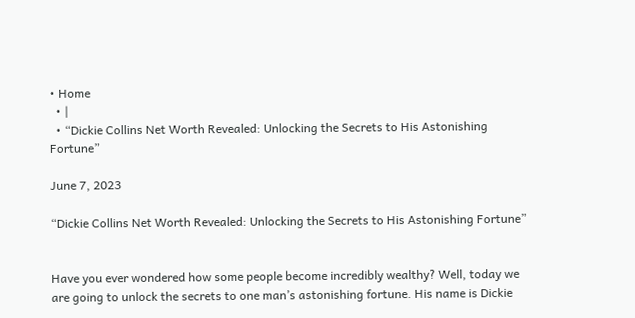• Home
  • |
  • “Dickie Collins Net Worth Revealed: Unlocking the Secrets to His Astonishing Fortune”

June 7, 2023

“Dickie Collins Net Worth Revealed: Unlocking the Secrets to His Astonishing Fortune”


Have you ever wondered how some people become incredibly wealthy? Well, today we are going to unlock the secrets to one man’s astonishing fortune. His name is Dickie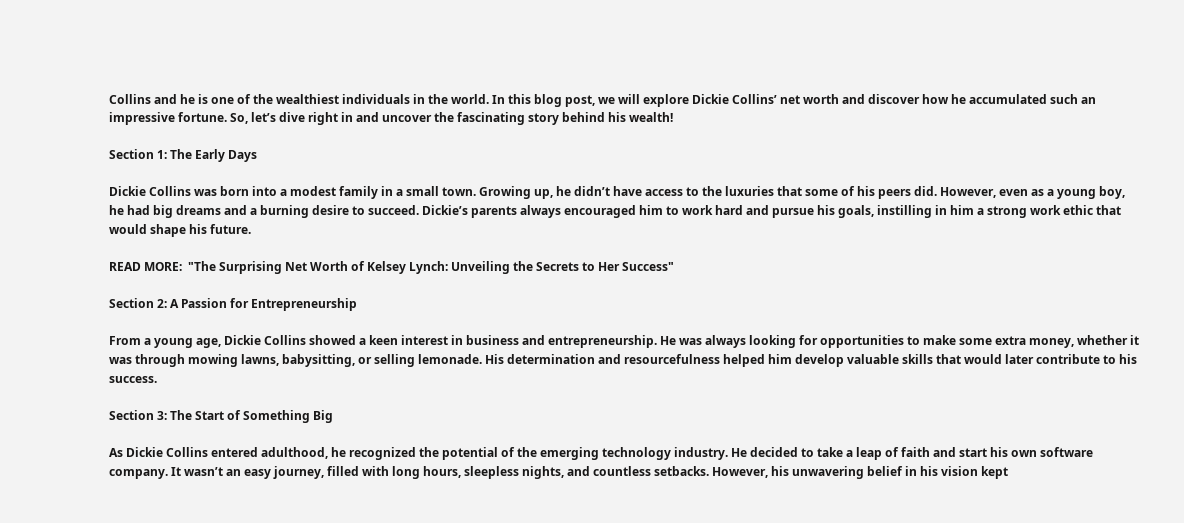Collins and he is one of the wealthiest individuals in the world. In this blog post, we will explore Dickie Collins’ net worth and discover how he accumulated such an impressive fortune. So, let’s dive right in and uncover the fascinating story behind his wealth!

Section 1: The Early Days

Dickie Collins was born into a modest family in a small town. Growing up, he didn’t have access to the luxuries that some of his peers did. However, even as a young boy, he had big dreams and a burning desire to succeed. Dickie’s parents always encouraged him to work hard and pursue his goals, instilling in him a strong work ethic that would shape his future.

READ MORE:  "The Surprising Net Worth of Kelsey Lynch: Unveiling the Secrets to Her Success"

Section 2: A Passion for Entrepreneurship

From a young age, Dickie Collins showed a keen interest in business and entrepreneurship. He was always looking for opportunities to make some extra money, whether it was through mowing lawns, babysitting, or selling lemonade. His determination and resourcefulness helped him develop valuable skills that would later contribute to his success.

Section 3: The Start of Something Big

As Dickie Collins entered adulthood, he recognized the potential of the emerging technology industry. He decided to take a leap of faith and start his own software company. It wasn’t an easy journey, filled with long hours, sleepless nights, and countless setbacks. However, his unwavering belief in his vision kept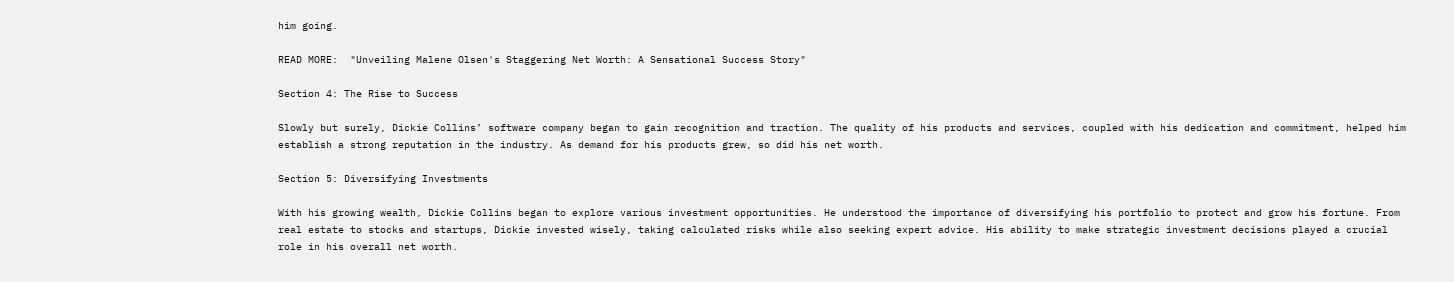him going.

READ MORE:  "Unveiling Malene Olsen's Staggering Net Worth: A Sensational Success Story"

Section 4: The Rise to Success

Slowly but surely, Dickie Collins’ software company began to gain recognition and traction. The quality of his products and services, coupled with his dedication and commitment, helped him establish a strong reputation in the industry. As demand for his products grew, so did his net worth.

Section 5: Diversifying Investments

With his growing wealth, Dickie Collins began to explore various investment opportunities. He understood the importance of diversifying his portfolio to protect and grow his fortune. From real estate to stocks and startups, Dickie invested wisely, taking calculated risks while also seeking expert advice. His ability to make strategic investment decisions played a crucial role in his overall net worth.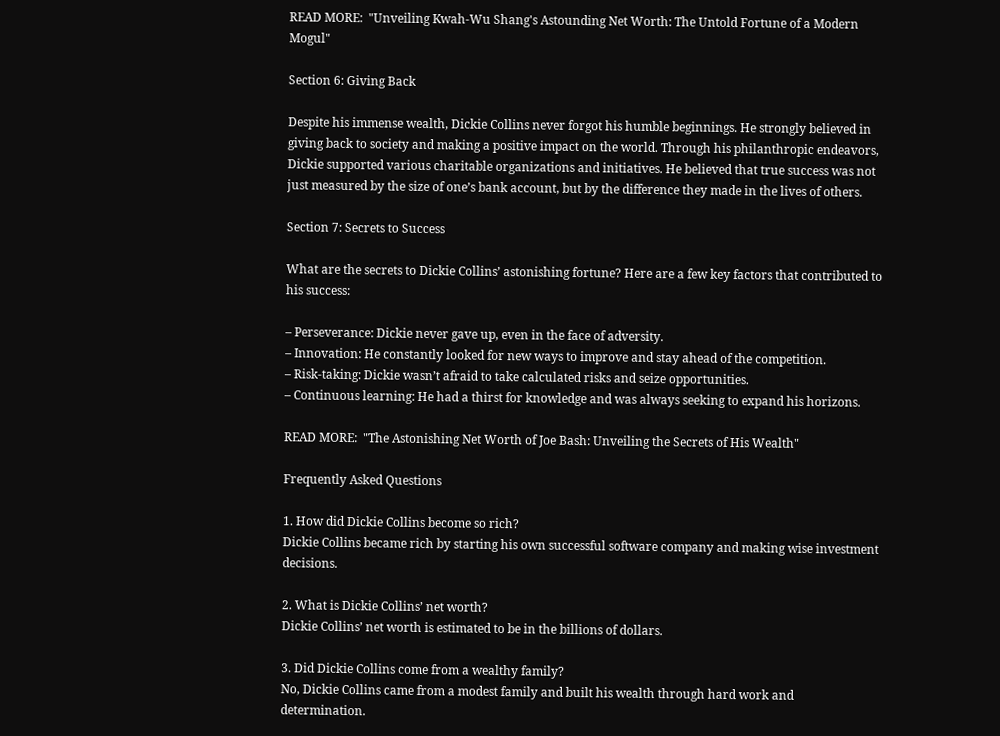READ MORE:  "Unveiling Kwah-Wu Shang's Astounding Net Worth: The Untold Fortune of a Modern Mogul"

Section 6: Giving Back

Despite his immense wealth, Dickie Collins never forgot his humble beginnings. He strongly believed in giving back to society and making a positive impact on the world. Through his philanthropic endeavors, Dickie supported various charitable organizations and initiatives. He believed that true success was not just measured by the size of one’s bank account, but by the difference they made in the lives of others.

Section 7: Secrets to Success

What are the secrets to Dickie Collins’ astonishing fortune? Here are a few key factors that contributed to his success:

– Perseverance: Dickie never gave up, even in the face of adversity.
– Innovation: He constantly looked for new ways to improve and stay ahead of the competition.
– Risk-taking: Dickie wasn’t afraid to take calculated risks and seize opportunities.
– Continuous learning: He had a thirst for knowledge and was always seeking to expand his horizons.

READ MORE:  "The Astonishing Net Worth of Joe Bash: Unveiling the Secrets of His Wealth"

Frequently Asked Questions

1. How did Dickie Collins become so rich?
Dickie Collins became rich by starting his own successful software company and making wise investment decisions.

2. What is Dickie Collins’ net worth?
Dickie Collins’ net worth is estimated to be in the billions of dollars.

3. Did Dickie Collins come from a wealthy family?
No, Dickie Collins came from a modest family and built his wealth through hard work and determination.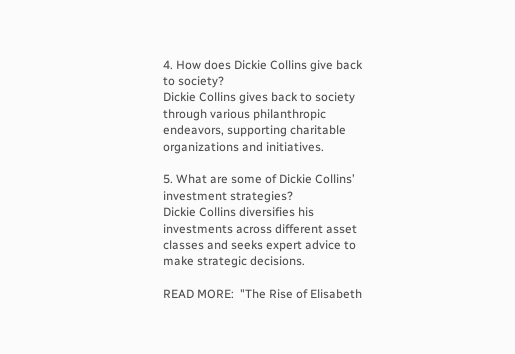4. How does Dickie Collins give back to society?
Dickie Collins gives back to society through various philanthropic endeavors, supporting charitable organizations and initiatives.

5. What are some of Dickie Collins’ investment strategies?
Dickie Collins diversifies his investments across different asset classes and seeks expert advice to make strategic decisions.

READ MORE:  "The Rise of Elisabeth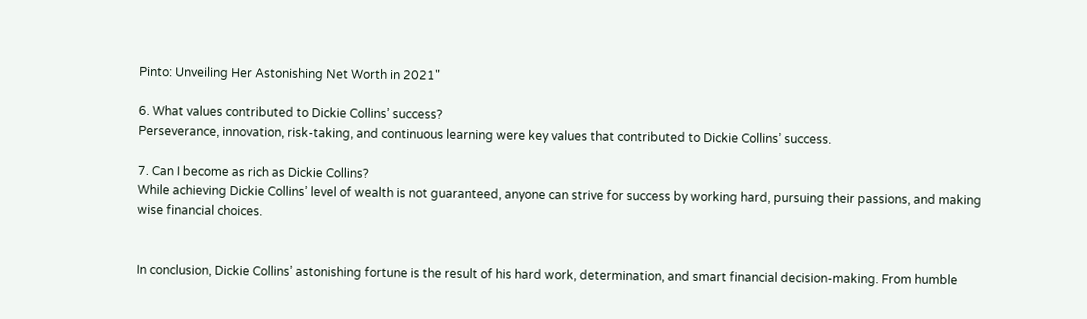Pinto: Unveiling Her Astonishing Net Worth in 2021"

6. What values contributed to Dickie Collins’ success?
Perseverance, innovation, risk-taking, and continuous learning were key values that contributed to Dickie Collins’ success.

7. Can I become as rich as Dickie Collins?
While achieving Dickie Collins’ level of wealth is not guaranteed, anyone can strive for success by working hard, pursuing their passions, and making wise financial choices.


In conclusion, Dickie Collins’ astonishing fortune is the result of his hard work, determination, and smart financial decision-making. From humble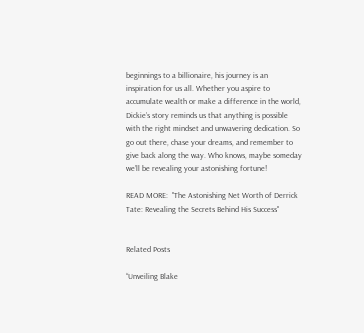beginnings to a billionaire, his journey is an inspiration for us all. Whether you aspire to accumulate wealth or make a difference in the world, Dickie’s story reminds us that anything is possible with the right mindset and unwavering dedication. So go out there, chase your dreams, and remember to give back along the way. Who knows, maybe someday we’ll be revealing your astonishing fortune!

READ MORE:  "The Astonishing Net Worth of Derrick Tate: Revealing the Secrets Behind His Success"


Related Posts

“Unveiling Blake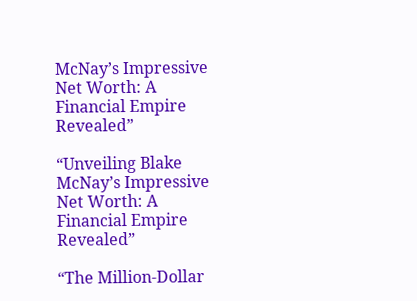McNay’s Impressive Net Worth: A Financial Empire Revealed”

“Unveiling Blake McNay’s Impressive Net Worth: A Financial Empire Revealed”

“The Million-Dollar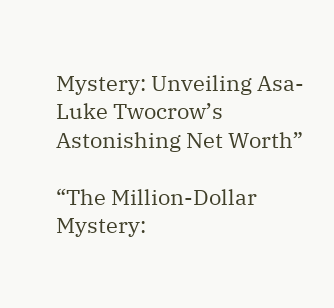Mystery: Unveiling Asa-Luke Twocrow’s Astonishing Net Worth”

“The Million-Dollar Mystery: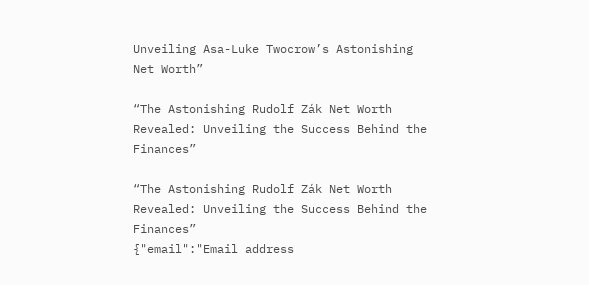Unveiling Asa-Luke Twocrow’s Astonishing Net Worth”

“The Astonishing Rudolf Zák Net Worth Revealed: Unveiling the Success Behind the Finances”

“The Astonishing Rudolf Zák Net Worth Revealed: Unveiling the Success Behind the Finances”
{"email":"Email address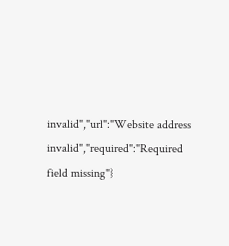invalid","url":"Website address invalid","required":"Required field missing"}